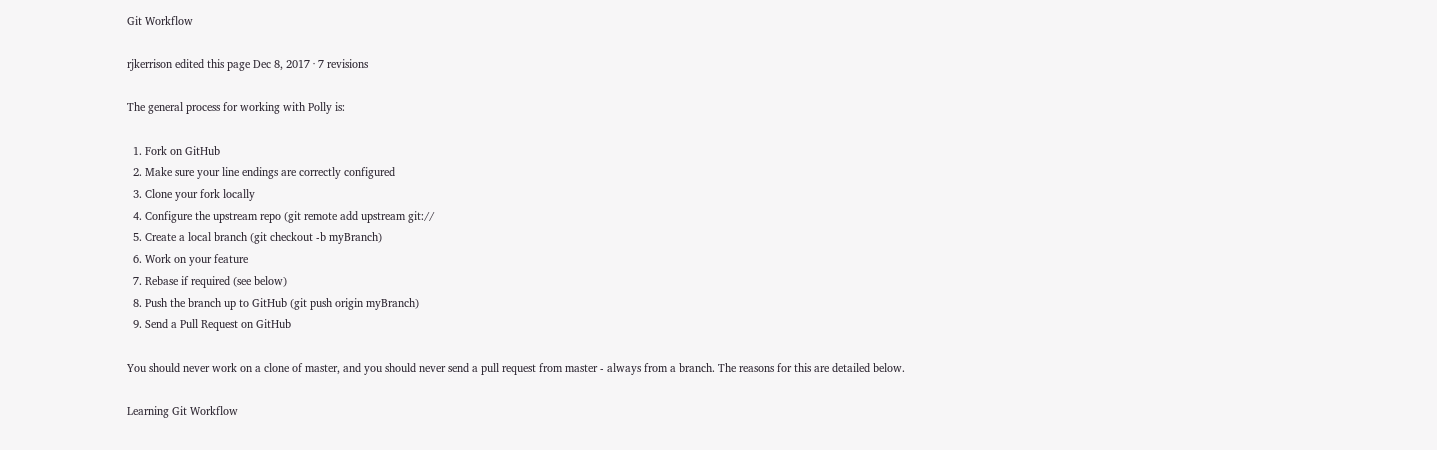Git Workflow

rjkerrison edited this page Dec 8, 2017 · 7 revisions

The general process for working with Polly is:

  1. Fork on GitHub
  2. Make sure your line endings are correctly configured
  3. Clone your fork locally
  4. Configure the upstream repo (git remote add upstream git://
  5. Create a local branch (git checkout -b myBranch)
  6. Work on your feature
  7. Rebase if required (see below)
  8. Push the branch up to GitHub (git push origin myBranch)
  9. Send a Pull Request on GitHub

You should never work on a clone of master, and you should never send a pull request from master - always from a branch. The reasons for this are detailed below.

Learning Git Workflow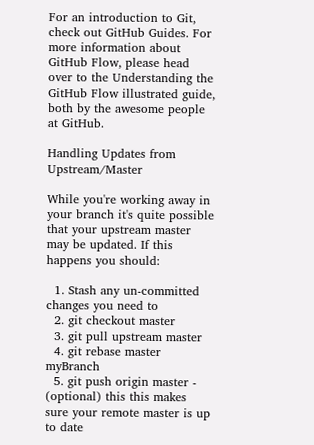For an introduction to Git, check out GitHub Guides. For more information about GitHub Flow, please head over to the Understanding the GitHub Flow illustrated guide, both by the awesome people at GitHub.

Handling Updates from Upstream/Master

While you're working away in your branch it's quite possible that your upstream master may be updated. If this happens you should:

  1. Stash any un-committed changes you need to
  2. git checkout master
  3. git pull upstream master
  4. git rebase master myBranch
  5. git push origin master - (optional) this this makes sure your remote master is up to date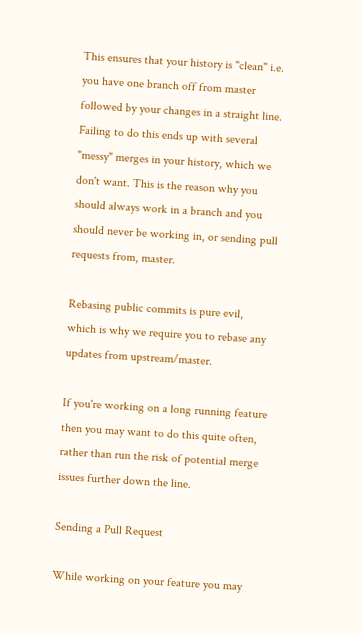This ensures that your history is "clean" i.e. you have one branch off from master followed by your changes in a straight line. Failing to do this ends up with several "messy" merges in your history, which we don't want. This is the reason why you should always work in a branch and you should never be working in, or sending pull requests from, master.

Rebasing public commits is pure evil, which is why we require you to rebase any updates from upstream/master.

If you're working on a long running feature then you may want to do this quite often, rather than run the risk of potential merge issues further down the line.

Sending a Pull Request

While working on your feature you may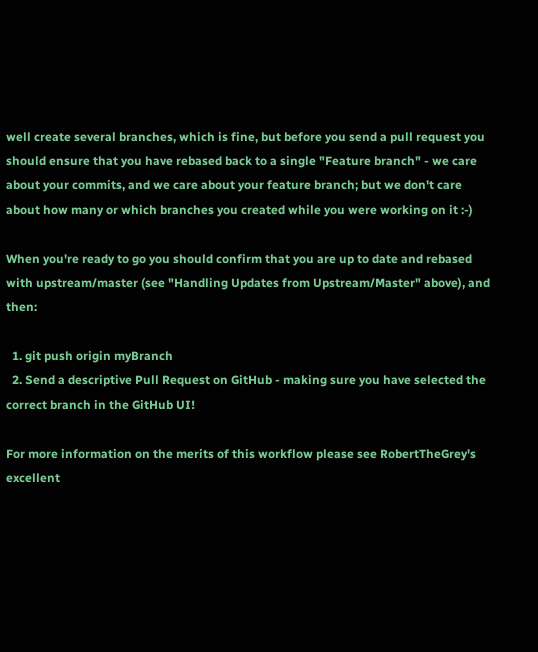well create several branches, which is fine, but before you send a pull request you should ensure that you have rebased back to a single "Feature branch" - we care about your commits, and we care about your feature branch; but we don't care about how many or which branches you created while you were working on it :-)

When you're ready to go you should confirm that you are up to date and rebased with upstream/master (see "Handling Updates from Upstream/Master" above), and then:

  1. git push origin myBranch
  2. Send a descriptive Pull Request on GitHub - making sure you have selected the correct branch in the GitHub UI!

For more information on the merits of this workflow please see RobertTheGrey's excellent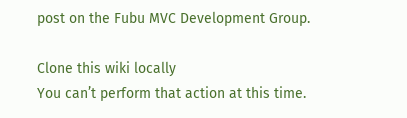post on the Fubu MVC Development Group.

Clone this wiki locally
You can’t perform that action at this time.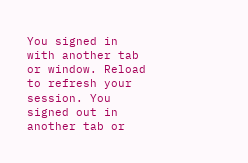You signed in with another tab or window. Reload to refresh your session. You signed out in another tab or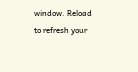window. Reload to refresh your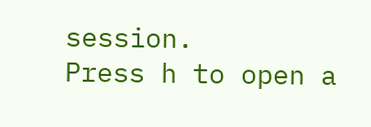session.
Press h to open a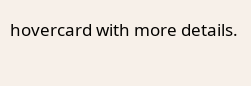hovercard with more details.